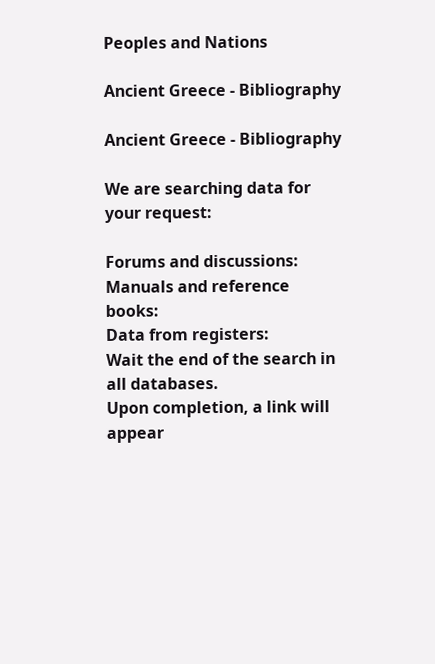Peoples and Nations

Ancient Greece - Bibliography

Ancient Greece - Bibliography

We are searching data for your request:

Forums and discussions:
Manuals and reference books:
Data from registers:
Wait the end of the search in all databases.
Upon completion, a link will appear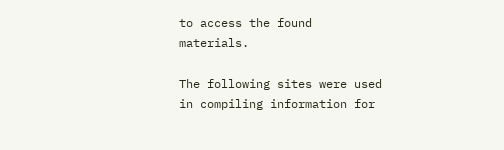to access the found materials.

The following sites were used in compiling information for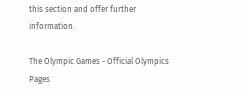this section and offer further information.

The Olympic Games - Official Olympics Pages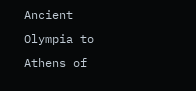Ancient Olympia to Athens of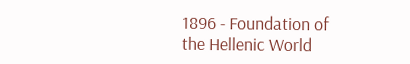1896 - Foundation of the Hellenic World